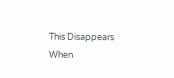This Disappears When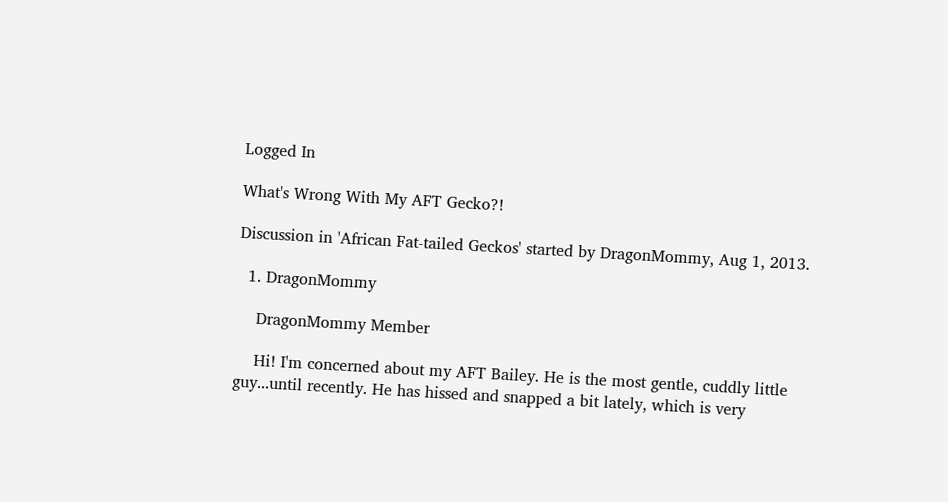Logged In

What's Wrong With My AFT Gecko?!

Discussion in 'African Fat-tailed Geckos' started by DragonMommy, Aug 1, 2013.

  1. DragonMommy

    DragonMommy Member

    Hi! I'm concerned about my AFT Bailey. He is the most gentle, cuddly little guy...until recently. He has hissed and snapped a bit lately, which is very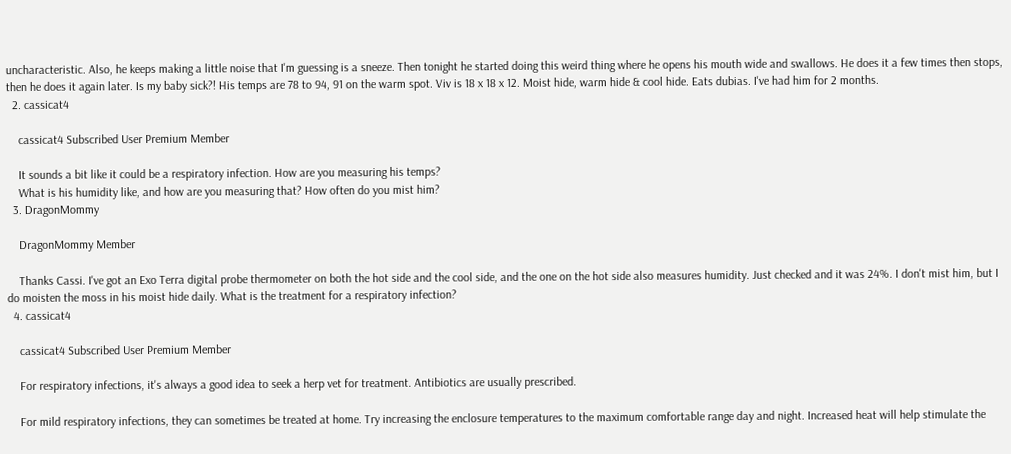uncharacteristic. Also, he keeps making a little noise that I'm guessing is a sneeze. Then tonight he started doing this weird thing where he opens his mouth wide and swallows. He does it a few times then stops, then he does it again later. Is my baby sick?! His temps are 78 to 94, 91 on the warm spot. Viv is 18 x 18 x 12. Moist hide, warm hide & cool hide. Eats dubias. I've had him for 2 months.
  2. cassicat4

    cassicat4 Subscribed User Premium Member

    It sounds a bit like it could be a respiratory infection. How are you measuring his temps?
    What is his humidity like, and how are you measuring that? How often do you mist him?
  3. DragonMommy

    DragonMommy Member

    Thanks Cassi. I've got an Exo Terra digital probe thermometer on both the hot side and the cool side, and the one on the hot side also measures humidity. Just checked and it was 24%. I don't mist him, but I do moisten the moss in his moist hide daily. What is the treatment for a respiratory infection?
  4. cassicat4

    cassicat4 Subscribed User Premium Member

    For respiratory infections, it's always a good idea to seek a herp vet for treatment. Antibiotics are usually prescribed.

    For mild respiratory infections, they can sometimes be treated at home. Try increasing the enclosure temperatures to the maximum comfortable range day and night. Increased heat will help stimulate the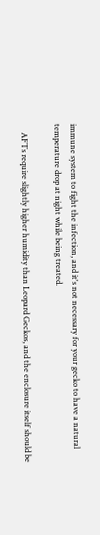immune system to fight the infection, and it's not necessary for your gecko to have a natural temperature drop at night while being treated.

    AFTs require slightly higher humidity than Leopard Geckos, and the enclosure itself should be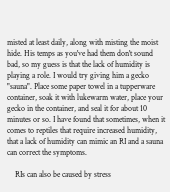misted at least daily, along with misting the moist hide. His temps as you've had them don't sound bad, so my guess is that the lack of humidity is playing a role. I would try giving him a gecko "sauna". Place some paper towel in a tupperware container, soak it with lukewarm water, place your gecko in the container, and seal it for about 10 minutes or so. I have found that sometimes, when it comes to reptiles that require increased humidity, that a lack of humidity can mimic an RI and a sauna can correct the symptoms.

    RIs can also be caused by stress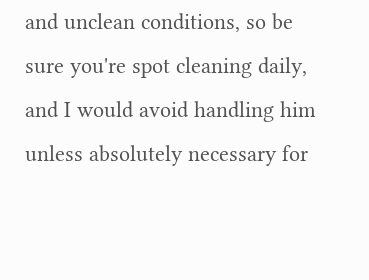and unclean conditions, so be sure you're spot cleaning daily, and I would avoid handling him unless absolutely necessary for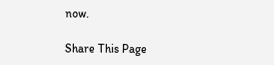now.

Share This Page